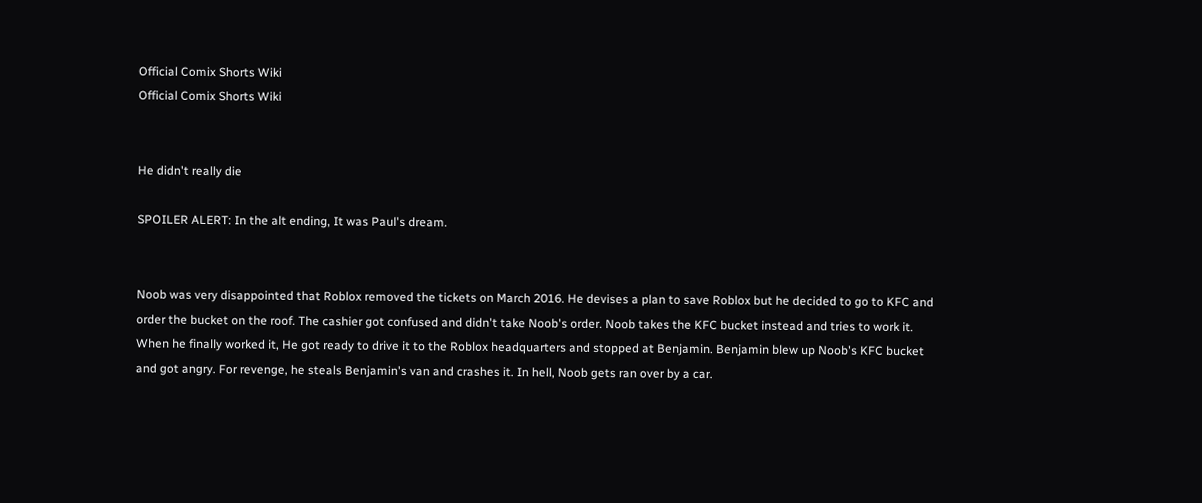Official Comix Shorts Wiki
Official Comix Shorts Wiki


He didn't really die

SPOILER ALERT: In the alt ending, It was Paul's dream.


Noob was very disappointed that Roblox removed the tickets on March 2016. He devises a plan to save Roblox but he decided to go to KFC and order the bucket on the roof. The cashier got confused and didn't take Noob's order. Noob takes the KFC bucket instead and tries to work it. When he finally worked it, He got ready to drive it to the Roblox headquarters and stopped at Benjamin. Benjamin blew up Noob's KFC bucket and got angry. For revenge, he steals Benjamin's van and crashes it. In hell, Noob gets ran over by a car.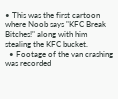• This was the first cartoon where Noob says "KFC Break Bitches!" along with him stealing the KFC bucket.
  • Footage of the van crashing was recorded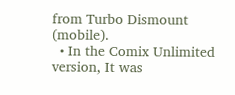from Turbo Dismount (mobile).
  • In the Comix Unlimited version, It was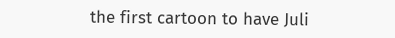the first cartoon to have Juli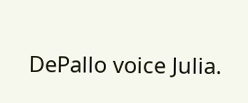DePallo voice Julia.